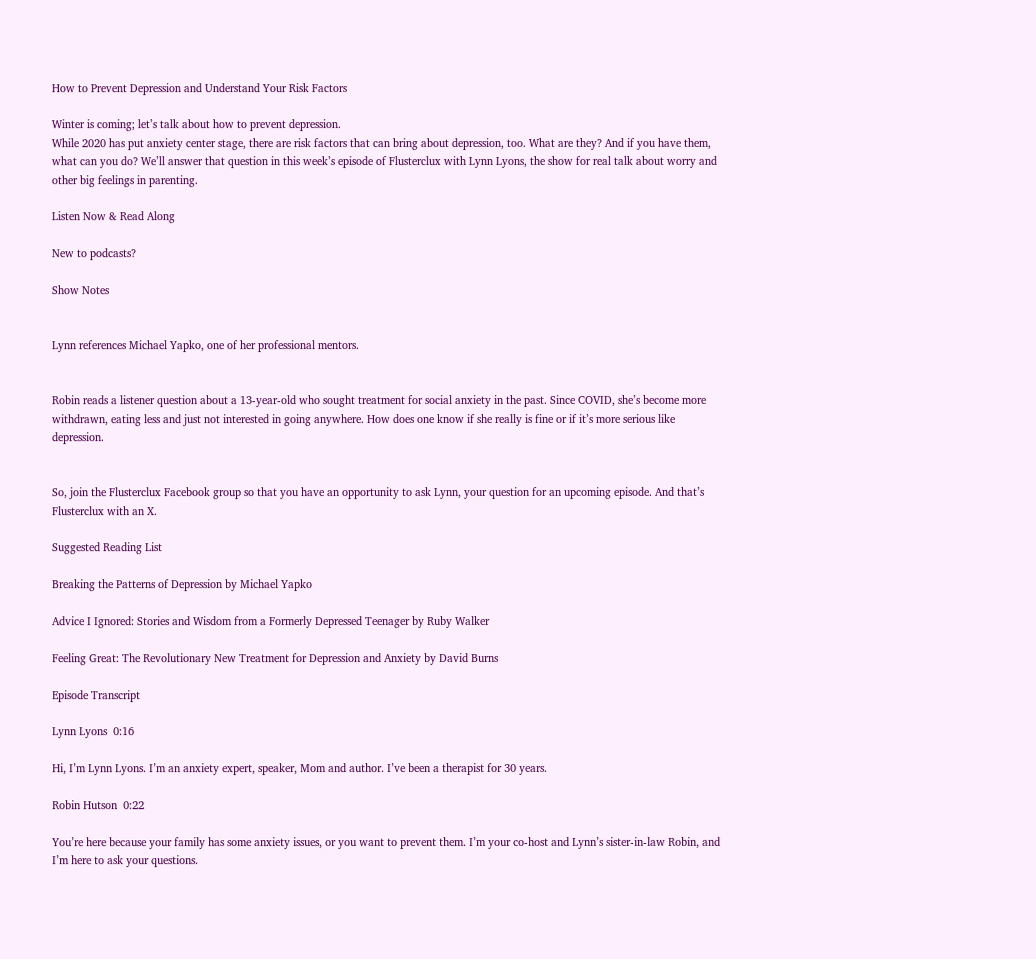How to Prevent Depression and Understand Your Risk Factors

Winter is coming; let’s talk about how to prevent depression.
While 2020 has put anxiety center stage, there are risk factors that can bring about depression, too. What are they? And if you have them, what can you do? We’ll answer that question in this week’s episode of Flusterclux with Lynn Lyons, the show for real talk about worry and other big feelings in parenting.

Listen Now & Read Along

New to podcasts?

Show Notes


Lynn references Michael Yapko, one of her professional mentors.


Robin reads a listener question about a 13-year-old who sought treatment for social anxiety in the past. Since COVID, she’s become more withdrawn, eating less and just not interested in going anywhere. How does one know if she really is fine or if it’s more serious like depression.


So, join the Flusterclux Facebook group so that you have an opportunity to ask Lynn, your question for an upcoming episode. And that’s Flusterclux with an X.

Suggested Reading List

Breaking the Patterns of Depression by Michael Yapko

Advice I Ignored: Stories and Wisdom from a Formerly Depressed Teenager by Ruby Walker

Feeling Great: The Revolutionary New Treatment for Depression and Anxiety by David Burns

Episode Transcript

Lynn Lyons  0:16

Hi, I’m Lynn Lyons. I’m an anxiety expert, speaker, Mom and author. I’ve been a therapist for 30 years.

Robin Hutson  0:22

You’re here because your family has some anxiety issues, or you want to prevent them. I’m your co-host and Lynn’s sister-in-law Robin, and I’m here to ask your questions.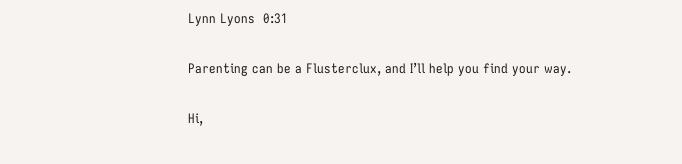Lynn Lyons  0:31

Parenting can be a Flusterclux, and I’ll help you find your way.

Hi,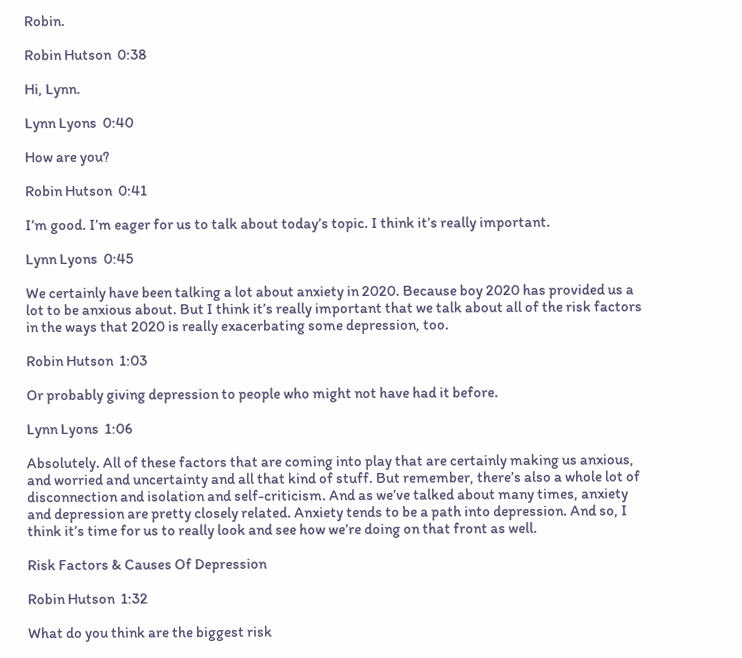Robin.

Robin Hutson  0:38

Hi, Lynn.

Lynn Lyons  0:40

How are you?

Robin Hutson  0:41

I’m good. I’m eager for us to talk about today’s topic. I think it’s really important.

Lynn Lyons  0:45

We certainly have been talking a lot about anxiety in 2020. Because boy 2020 has provided us a lot to be anxious about. But I think it’s really important that we talk about all of the risk factors in the ways that 2020 is really exacerbating some depression, too.

Robin Hutson  1:03

Or probably giving depression to people who might not have had it before.

Lynn Lyons  1:06

Absolutely. All of these factors that are coming into play that are certainly making us anxious, and worried and uncertainty and all that kind of stuff. But remember, there’s also a whole lot of disconnection and isolation and self-criticism. And as we’ve talked about many times, anxiety and depression are pretty closely related. Anxiety tends to be a path into depression. And so, I think it’s time for us to really look and see how we’re doing on that front as well.

Risk Factors & Causes Of Depression

Robin Hutson  1:32

What do you think are the biggest risk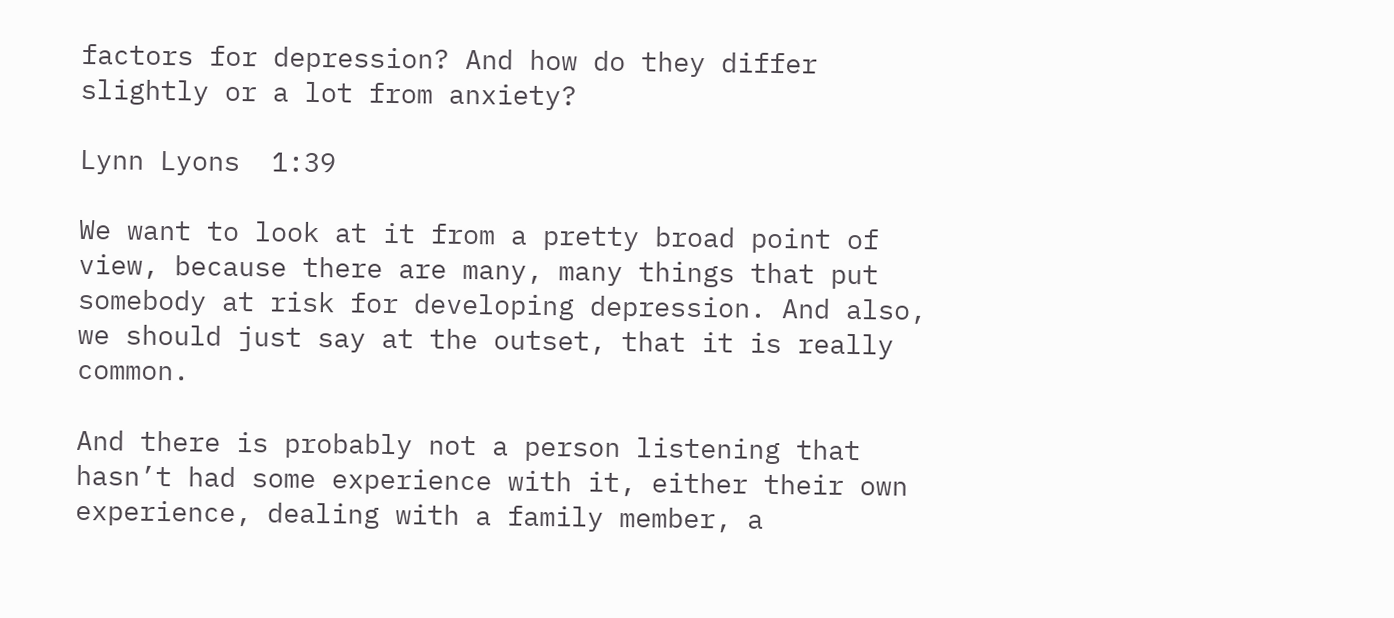factors for depression? And how do they differ slightly or a lot from anxiety?

Lynn Lyons  1:39

We want to look at it from a pretty broad point of view, because there are many, many things that put somebody at risk for developing depression. And also, we should just say at the outset, that it is really common.

And there is probably not a person listening that hasn’t had some experience with it, either their own experience, dealing with a family member, a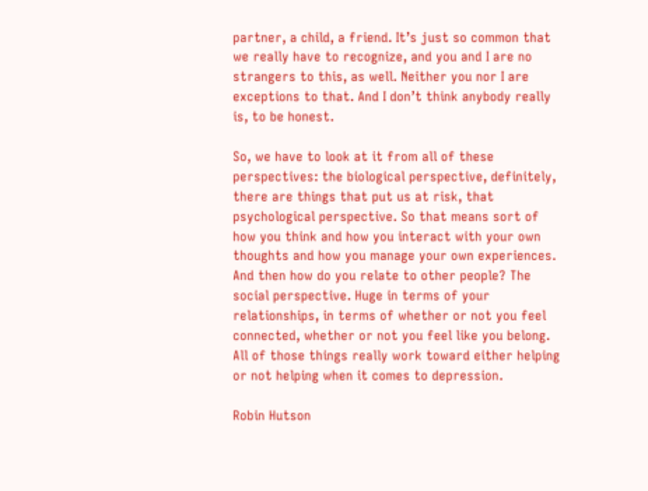partner, a child, a friend. It’s just so common that we really have to recognize, and you and I are no strangers to this, as well. Neither you nor I are exceptions to that. And I don’t think anybody really is, to be honest.

So, we have to look at it from all of these perspectives: the biological perspective, definitely, there are things that put us at risk, that psychological perspective. So that means sort of how you think and how you interact with your own thoughts and how you manage your own experiences. And then how do you relate to other people? The social perspective. Huge in terms of your relationships, in terms of whether or not you feel connected, whether or not you feel like you belong. All of those things really work toward either helping or not helping when it comes to depression.

Robin Hutson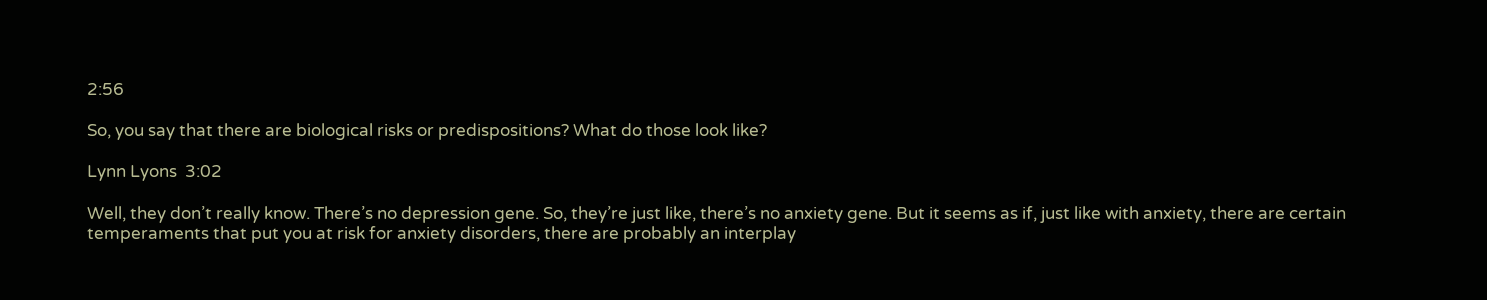2:56

So, you say that there are biological risks or predispositions? What do those look like?

Lynn Lyons  3:02

Well, they don’t really know. There’s no depression gene. So, they’re just like, there’s no anxiety gene. But it seems as if, just like with anxiety, there are certain temperaments that put you at risk for anxiety disorders, there are probably an interplay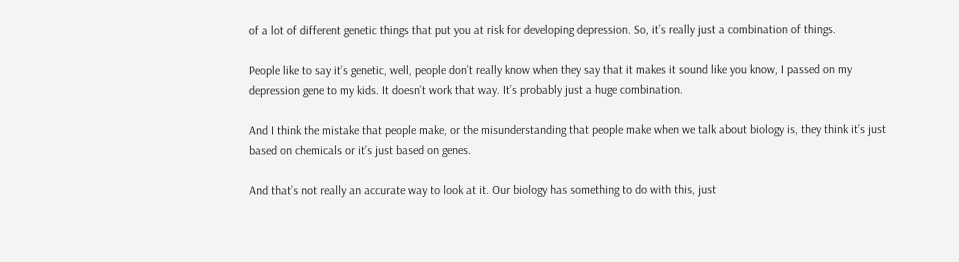of a lot of different genetic things that put you at risk for developing depression. So, it’s really just a combination of things.

People like to say it’s genetic, well, people don’t really know when they say that it makes it sound like you know, I passed on my depression gene to my kids. It doesn’t work that way. It’s probably just a huge combination.

And I think the mistake that people make, or the misunderstanding that people make when we talk about biology is, they think it’s just based on chemicals or it’s just based on genes.

And that’s not really an accurate way to look at it. Our biology has something to do with this, just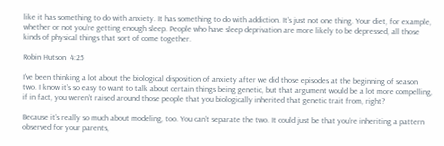like it has something to do with anxiety. It has something to do with addiction. It’s just not one thing. Your diet, for example, whether or not you’re getting enough sleep. People who have sleep deprivation are more likely to be depressed, all those kinds of physical things that sort of come together.

Robin Hutson  4:25

I’ve been thinking a lot about the biological disposition of anxiety after we did those episodes at the beginning of season two. I know it’s so easy to want to talk about certain things being genetic, but that argument would be a lot more compelling, if in fact, you weren’t raised around those people that you biologically inherited that genetic trait from, right?

Because it’s really so much about modeling, too. You can’t separate the two. It could just be that you’re inheriting a pattern observed for your parents,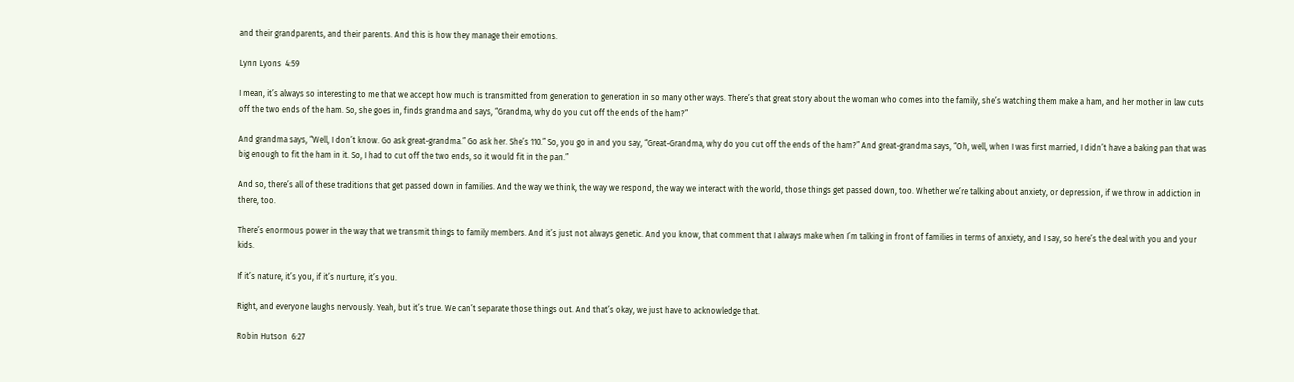and their grandparents, and their parents. And this is how they manage their emotions.

Lynn Lyons  4:59

I mean, it’s always so interesting to me that we accept how much is transmitted from generation to generation in so many other ways. There’s that great story about the woman who comes into the family, she’s watching them make a ham, and her mother in law cuts off the two ends of the ham. So, she goes in, finds grandma and says, “Grandma, why do you cut off the ends of the ham?”

And grandma says, “Well, I don’t know. Go ask great-grandma.” Go ask her. She’s 110.” So, you go in and you say, “Great-Grandma, why do you cut off the ends of the ham?” And great-grandma says, “Oh, well, when I was first married, I didn’t have a baking pan that was big enough to fit the ham in it. So, I had to cut off the two ends, so it would fit in the pan.”

And so, there’s all of these traditions that get passed down in families. And the way we think, the way we respond, the way we interact with the world, those things get passed down, too. Whether we’re talking about anxiety, or depression, if we throw in addiction in there, too.

There’s enormous power in the way that we transmit things to family members. And it’s just not always genetic. And you know, that comment that I always make when I’m talking in front of families in terms of anxiety, and I say, so here’s the deal with you and your kids.

If it’s nature, it’s you, if it’s nurture, it’s you.

Right, and everyone laughs nervously. Yeah, but it’s true. We can’t separate those things out. And that’s okay, we just have to acknowledge that.

Robin Hutson  6:27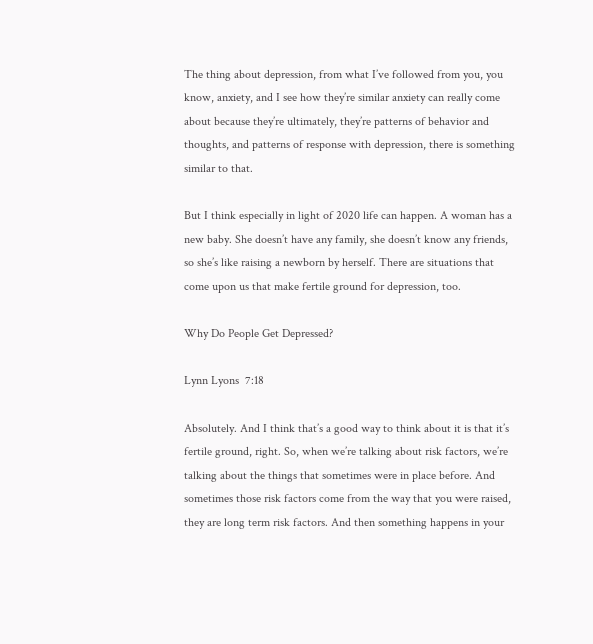The thing about depression, from what I’ve followed from you, you know, anxiety, and I see how they’re similar anxiety can really come about because they’re ultimately, they’re patterns of behavior and thoughts, and patterns of response with depression, there is something similar to that.

But I think especially in light of 2020 life can happen. A woman has a new baby. She doesn’t have any family, she doesn’t know any friends, so she’s like raising a newborn by herself. There are situations that come upon us that make fertile ground for depression, too.

Why Do People Get Depressed?

Lynn Lyons  7:18

Absolutely. And I think that’s a good way to think about it is that it’s fertile ground, right. So, when we’re talking about risk factors, we’re talking about the things that sometimes were in place before. And sometimes those risk factors come from the way that you were raised, they are long term risk factors. And then something happens in your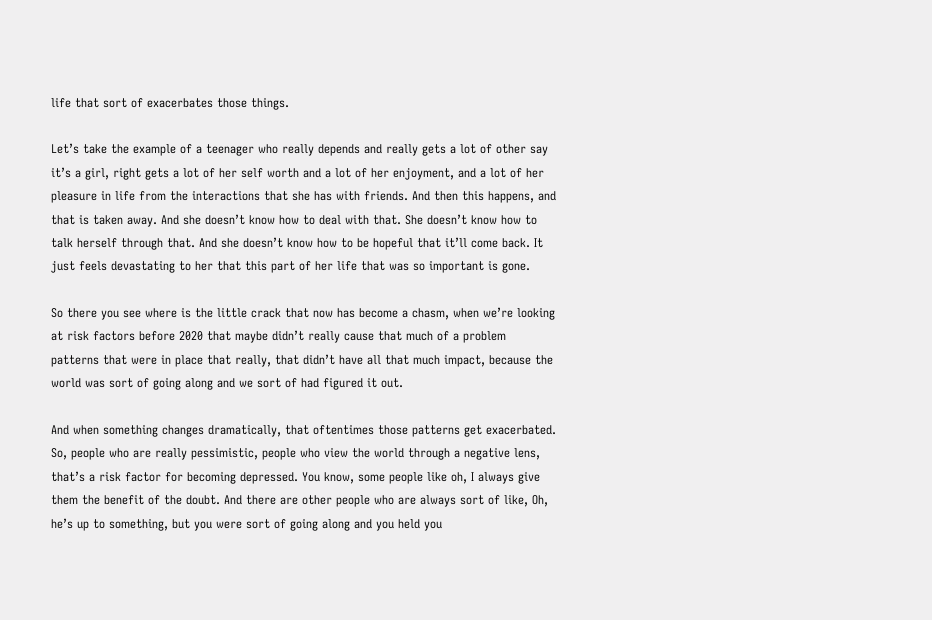life that sort of exacerbates those things.

Let’s take the example of a teenager who really depends and really gets a lot of other say it’s a girl, right gets a lot of her self worth and a lot of her enjoyment, and a lot of her pleasure in life from the interactions that she has with friends. And then this happens, and that is taken away. And she doesn’t know how to deal with that. She doesn’t know how to talk herself through that. And she doesn’t know how to be hopeful that it’ll come back. It just feels devastating to her that this part of her life that was so important is gone.

So there you see where is the little crack that now has become a chasm, when we’re looking at risk factors before 2020 that maybe didn’t really cause that much of a problem patterns that were in place that really, that didn’t have all that much impact, because the world was sort of going along and we sort of had figured it out.

And when something changes dramatically, that oftentimes those patterns get exacerbated. So, people who are really pessimistic, people who view the world through a negative lens, that’s a risk factor for becoming depressed. You know, some people like oh, I always give them the benefit of the doubt. And there are other people who are always sort of like, Oh, he’s up to something, but you were sort of going along and you held you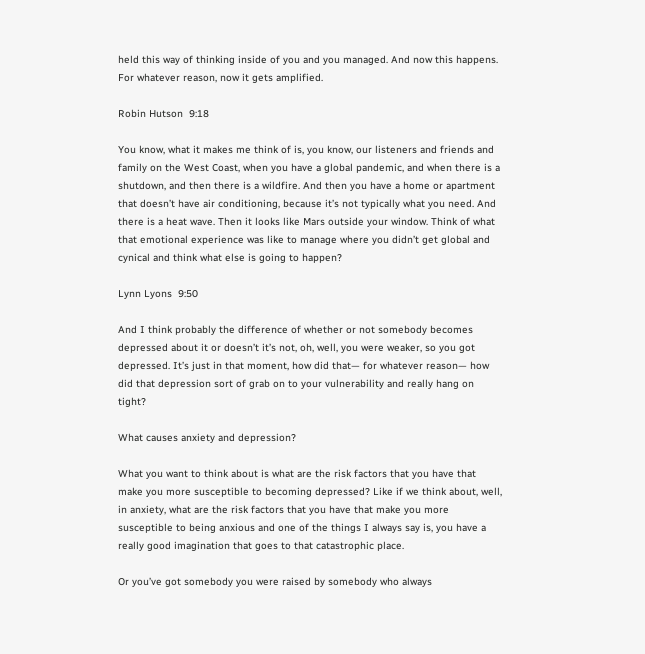held this way of thinking inside of you and you managed. And now this happens. For whatever reason, now it gets amplified.

Robin Hutson  9:18

You know, what it makes me think of is, you know, our listeners and friends and family on the West Coast, when you have a global pandemic, and when there is a shutdown, and then there is a wildfire. And then you have a home or apartment that doesn’t have air conditioning, because it’s not typically what you need. And there is a heat wave. Then it looks like Mars outside your window. Think of what that emotional experience was like to manage where you didn’t get global and cynical and think what else is going to happen?

Lynn Lyons  9:50

And I think probably the difference of whether or not somebody becomes depressed about it or doesn’t it’s not, oh, well, you were weaker, so you got depressed. It’s just in that moment, how did that— for whatever reason— how did that depression sort of grab on to your vulnerability and really hang on tight?

What causes anxiety and depression?

What you want to think about is what are the risk factors that you have that make you more susceptible to becoming depressed? Like if we think about, well, in anxiety, what are the risk factors that you have that make you more susceptible to being anxious and one of the things I always say is, you have a really good imagination that goes to that catastrophic place.

Or you’ve got somebody you were raised by somebody who always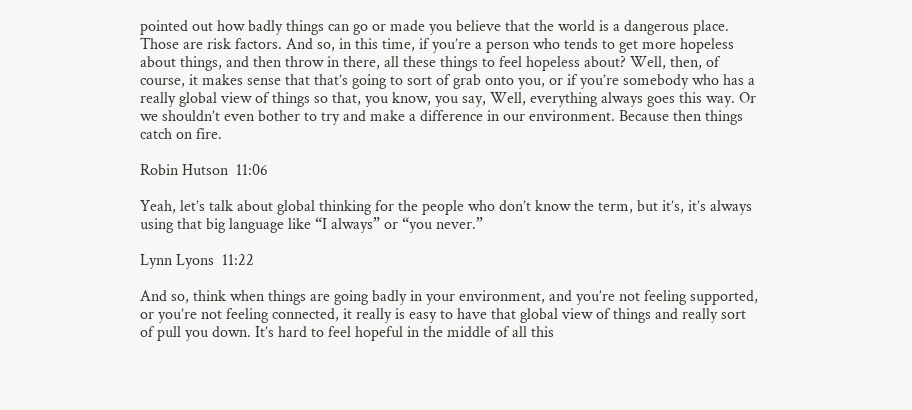pointed out how badly things can go or made you believe that the world is a dangerous place. Those are risk factors. And so, in this time, if you’re a person who tends to get more hopeless about things, and then throw in there, all these things to feel hopeless about? Well, then, of course, it makes sense that that’s going to sort of grab onto you, or if you’re somebody who has a really global view of things so that, you know, you say, Well, everything always goes this way. Or we shouldn’t even bother to try and make a difference in our environment. Because then things catch on fire.

Robin Hutson  11:06

Yeah, let’s talk about global thinking for the people who don’t know the term, but it’s, it’s always using that big language like “I always” or “you never.”

Lynn Lyons  11:22

And so, think when things are going badly in your environment, and you’re not feeling supported, or you’re not feeling connected, it really is easy to have that global view of things and really sort of pull you down. It’s hard to feel hopeful in the middle of all this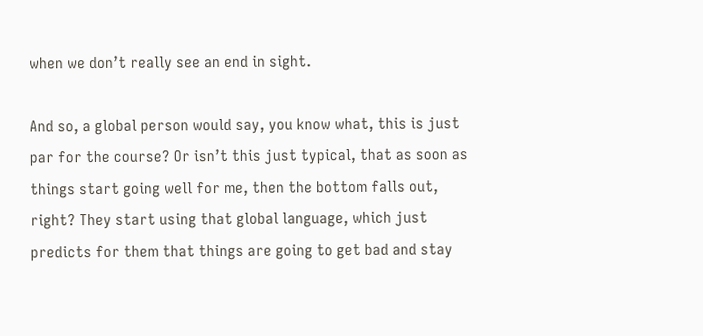when we don’t really see an end in sight.

And so, a global person would say, you know what, this is just par for the course? Or isn’t this just typical, that as soon as things start going well for me, then the bottom falls out, right? They start using that global language, which just predicts for them that things are going to get bad and stay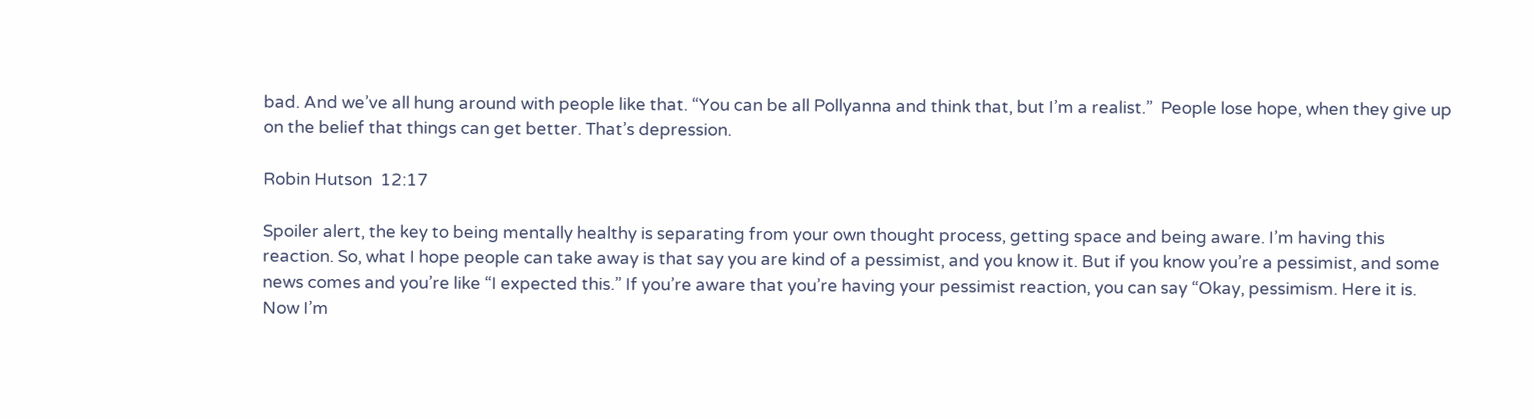bad. And we’ve all hung around with people like that. “You can be all Pollyanna and think that, but I’m a realist.”  People lose hope, when they give up on the belief that things can get better. That’s depression.

Robin Hutson  12:17

Spoiler alert, the key to being mentally healthy is separating from your own thought process, getting space and being aware. I’m having this reaction. So, what I hope people can take away is that say you are kind of a pessimist, and you know it. But if you know you’re a pessimist, and some news comes and you’re like “I expected this.” If you’re aware that you’re having your pessimist reaction, you can say “Okay, pessimism. Here it is. Now I’m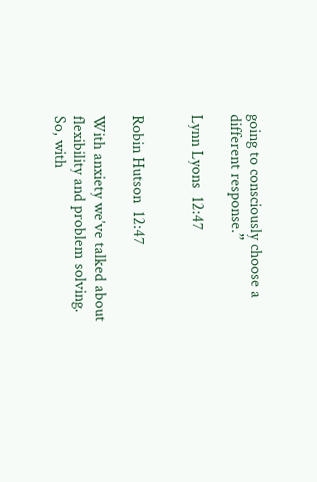going to consciously choose a different response.”

Lynn Lyons  12:47


Robin Hutson  12:47

With anxiety we’ve talked about flexibility and problem solving. So, with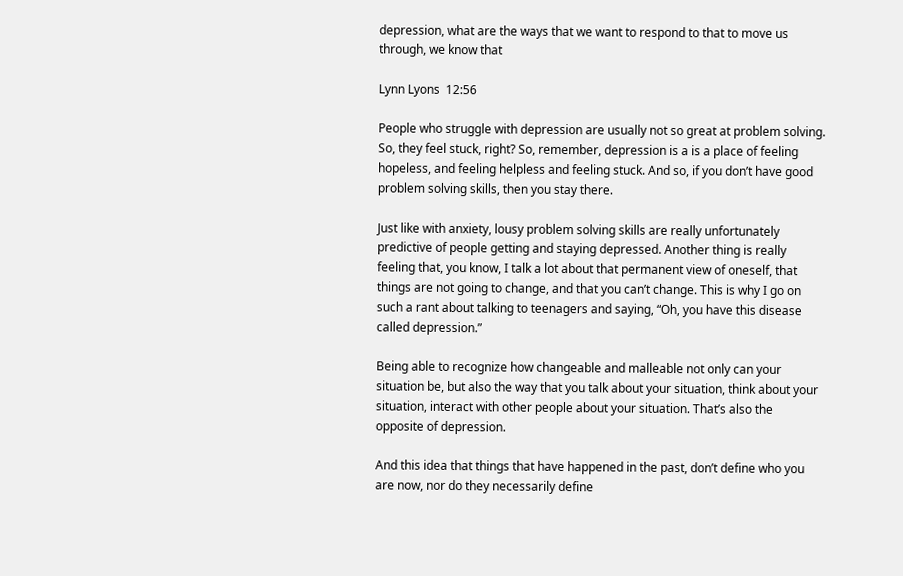depression, what are the ways that we want to respond to that to move us through, we know that

Lynn Lyons  12:56

People who struggle with depression are usually not so great at problem solving. So, they feel stuck, right? So, remember, depression is a is a place of feeling hopeless, and feeling helpless and feeling stuck. And so, if you don’t have good problem solving skills, then you stay there.

Just like with anxiety, lousy problem solving skills are really unfortunately predictive of people getting and staying depressed. Another thing is really feeling that, you know, I talk a lot about that permanent view of oneself, that things are not going to change, and that you can’t change. This is why I go on such a rant about talking to teenagers and saying, “Oh, you have this disease called depression.”

Being able to recognize how changeable and malleable not only can your situation be, but also the way that you talk about your situation, think about your situation, interact with other people about your situation. That’s also the opposite of depression.

And this idea that things that have happened in the past, don’t define who you are now, nor do they necessarily define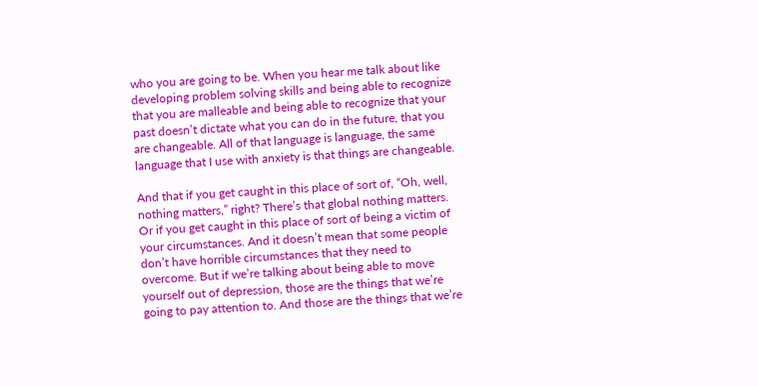who you are going to be. When you hear me talk about like developing problem solving skills and being able to recognize that you are malleable and being able to recognize that your past doesn’t dictate what you can do in the future, that you are changeable. All of that language is language, the same language that I use with anxiety is that things are changeable.

And that if you get caught in this place of sort of, “Oh, well, nothing matters,” right? There’s that global nothing matters. Or if you get caught in this place of sort of being a victim of your circumstances. And it doesn’t mean that some people don’t have horrible circumstances that they need to overcome. But if we’re talking about being able to move yourself out of depression, those are the things that we’re going to pay attention to. And those are the things that we’re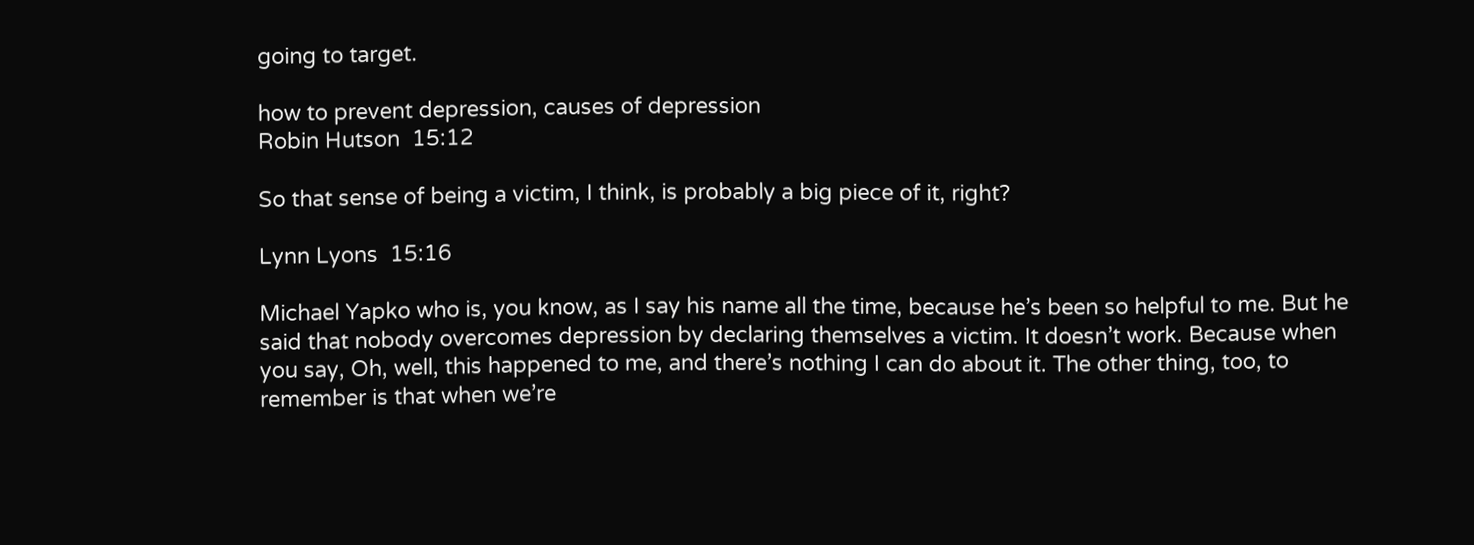going to target.

how to prevent depression, causes of depression
Robin Hutson  15:12

So that sense of being a victim, I think, is probably a big piece of it, right?

Lynn Lyons  15:16

Michael Yapko who is, you know, as I say his name all the time, because he’s been so helpful to me. But he said that nobody overcomes depression by declaring themselves a victim. It doesn’t work. Because when you say, Oh, well, this happened to me, and there’s nothing I can do about it. The other thing, too, to remember is that when we’re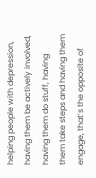helping people with depression, having them be actively involved, having them do stuff, having them take steps and having them engage, that’s the opposite of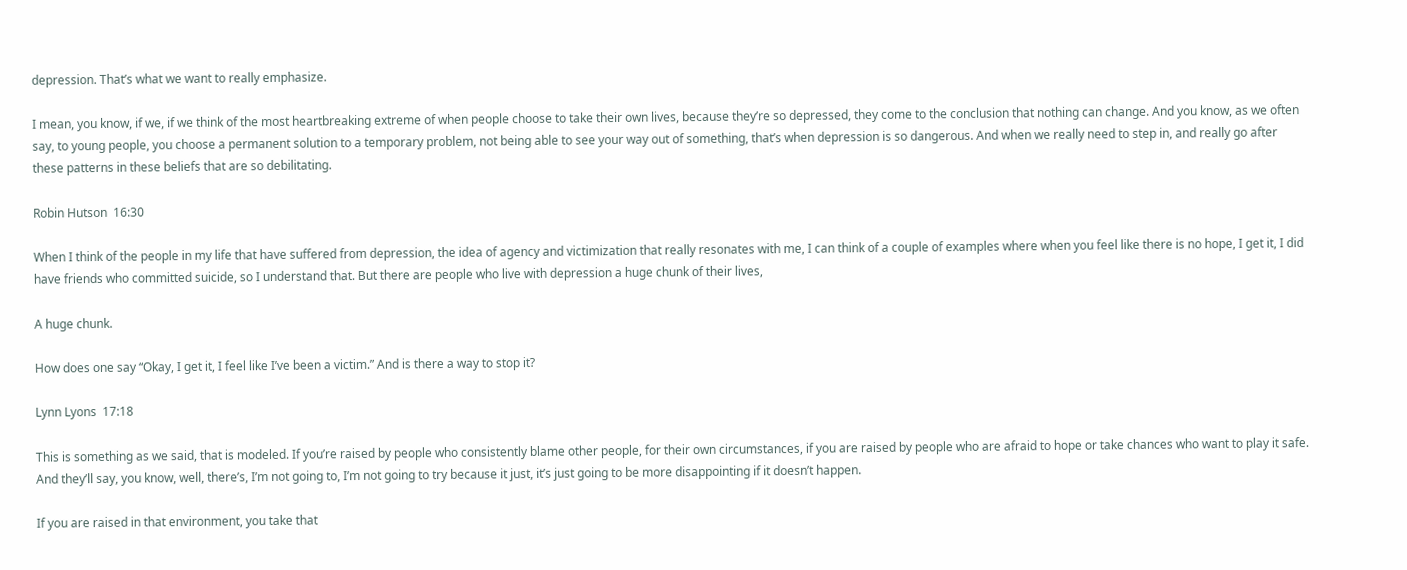depression. That’s what we want to really emphasize.

I mean, you know, if we, if we think of the most heartbreaking extreme of when people choose to take their own lives, because they’re so depressed, they come to the conclusion that nothing can change. And you know, as we often say, to young people, you choose a permanent solution to a temporary problem, not being able to see your way out of something, that’s when depression is so dangerous. And when we really need to step in, and really go after these patterns in these beliefs that are so debilitating.

Robin Hutson  16:30

When I think of the people in my life that have suffered from depression, the idea of agency and victimization that really resonates with me, I can think of a couple of examples where when you feel like there is no hope, I get it, I did have friends who committed suicide, so I understand that. But there are people who live with depression a huge chunk of their lives,

A huge chunk.

How does one say “Okay, I get it, I feel like I’ve been a victim.” And is there a way to stop it?

Lynn Lyons  17:18

This is something as we said, that is modeled. If you’re raised by people who consistently blame other people, for their own circumstances, if you are raised by people who are afraid to hope or take chances who want to play it safe. And they’ll say, you know, well, there’s, I’m not going to, I’m not going to try because it just, it’s just going to be more disappointing if it doesn’t happen.

If you are raised in that environment, you take that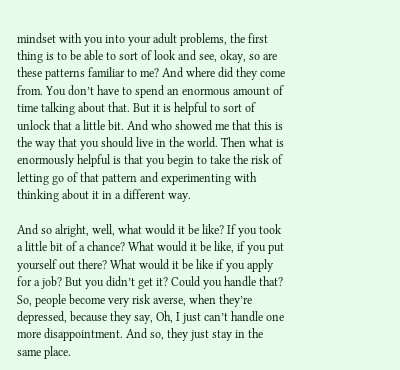mindset with you into your adult problems, the first thing is to be able to sort of look and see, okay, so are these patterns familiar to me? And where did they come from. You don’t have to spend an enormous amount of time talking about that. But it is helpful to sort of unlock that a little bit. And who showed me that this is the way that you should live in the world. Then what is enormously helpful is that you begin to take the risk of letting go of that pattern and experimenting with thinking about it in a different way.

And so alright, well, what would it be like? If you took a little bit of a chance? What would it be like, if you put yourself out there? What would it be like if you apply for a job? But you didn’t get it? Could you handle that? So, people become very risk averse, when they’re depressed, because they say, Oh, I just can’t handle one more disappointment. And so, they just stay in the same place.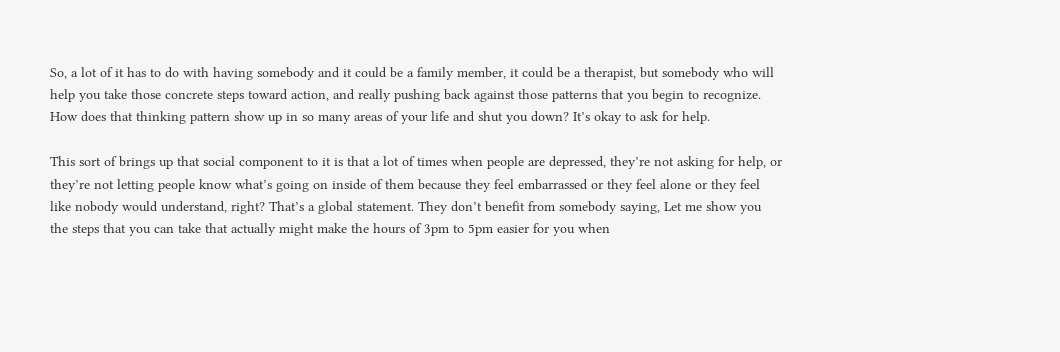So, a lot of it has to do with having somebody and it could be a family member, it could be a therapist, but somebody who will help you take those concrete steps toward action, and really pushing back against those patterns that you begin to recognize. How does that thinking pattern show up in so many areas of your life and shut you down? It’s okay to ask for help.

This sort of brings up that social component to it is that a lot of times when people are depressed, they’re not asking for help, or they’re not letting people know what’s going on inside of them because they feel embarrassed or they feel alone or they feel like nobody would understand, right? That’s a global statement. They don’t benefit from somebody saying, Let me show you the steps that you can take that actually might make the hours of 3pm to 5pm easier for you when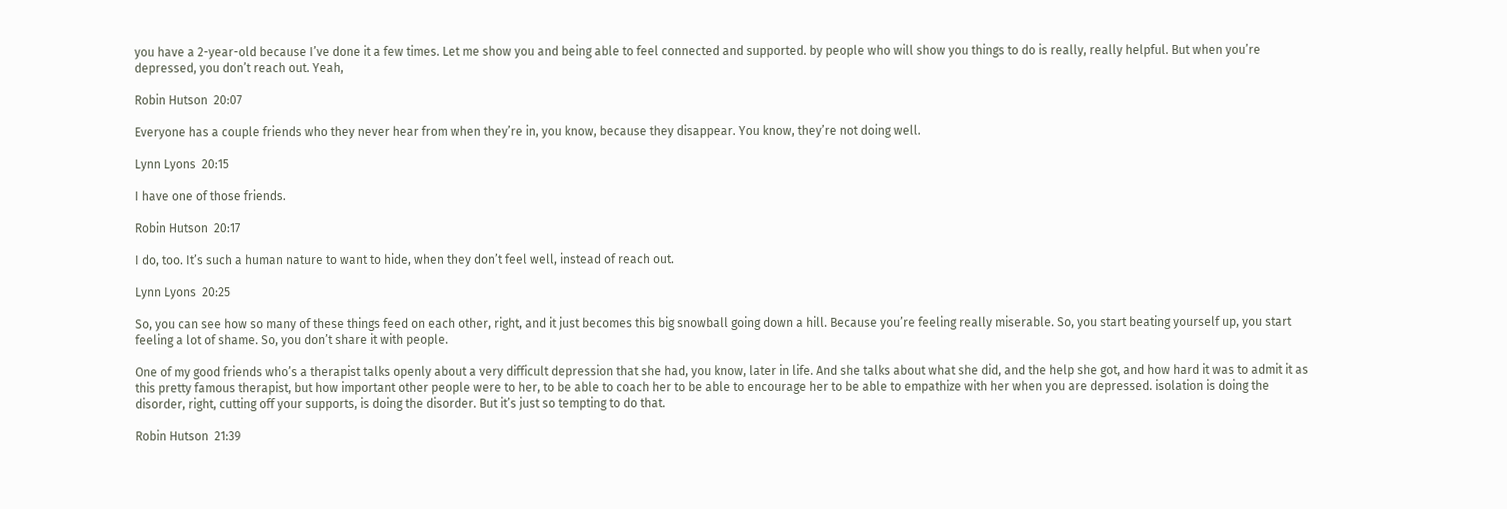you have a 2-year-old because I’ve done it a few times. Let me show you and being able to feel connected and supported. by people who will show you things to do is really, really helpful. But when you’re depressed, you don’t reach out. Yeah,

Robin Hutson  20:07

Everyone has a couple friends who they never hear from when they’re in, you know, because they disappear. You know, they’re not doing well.

Lynn Lyons  20:15

I have one of those friends.

Robin Hutson  20:17

I do, too. It’s such a human nature to want to hide, when they don’t feel well, instead of reach out.

Lynn Lyons  20:25

So, you can see how so many of these things feed on each other, right, and it just becomes this big snowball going down a hill. Because you’re feeling really miserable. So, you start beating yourself up, you start feeling a lot of shame. So, you don’t share it with people.

One of my good friends who’s a therapist talks openly about a very difficult depression that she had, you know, later in life. And she talks about what she did, and the help she got, and how hard it was to admit it as this pretty famous therapist, but how important other people were to her, to be able to coach her to be able to encourage her to be able to empathize with her when you are depressed. isolation is doing the disorder, right, cutting off your supports, is doing the disorder. But it’s just so tempting to do that.

Robin Hutson  21:39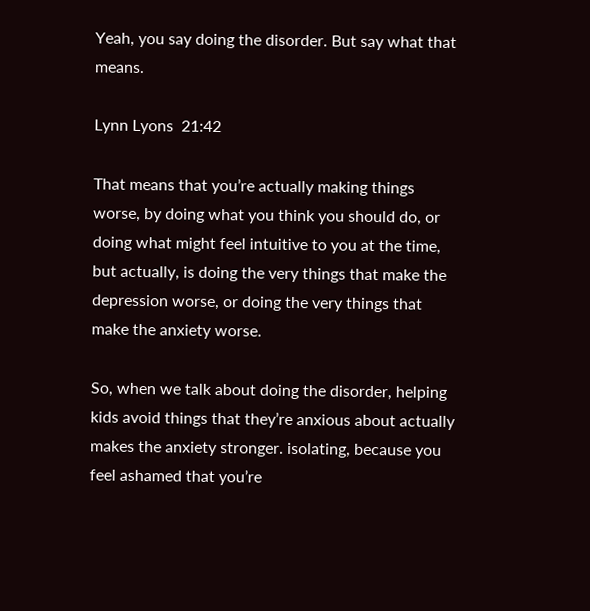Yeah, you say doing the disorder. But say what that means.

Lynn Lyons  21:42

That means that you’re actually making things worse, by doing what you think you should do, or doing what might feel intuitive to you at the time, but actually, is doing the very things that make the depression worse, or doing the very things that make the anxiety worse.

So, when we talk about doing the disorder, helping kids avoid things that they’re anxious about actually makes the anxiety stronger. isolating, because you feel ashamed that you’re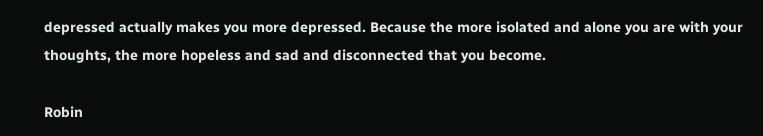depressed actually makes you more depressed. Because the more isolated and alone you are with your thoughts, the more hopeless and sad and disconnected that you become.

Robin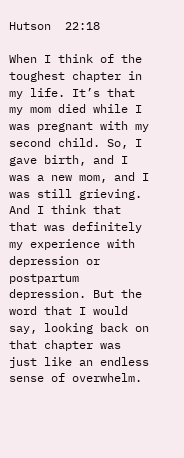Hutson  22:18

When I think of the toughest chapter in my life. It’s that my mom died while I was pregnant with my second child. So, I gave birth, and I was a new mom, and I was still grieving. And I think that that was definitely my experience with depression or postpartum depression. But the word that I would say, looking back on that chapter was just like an endless sense of overwhelm.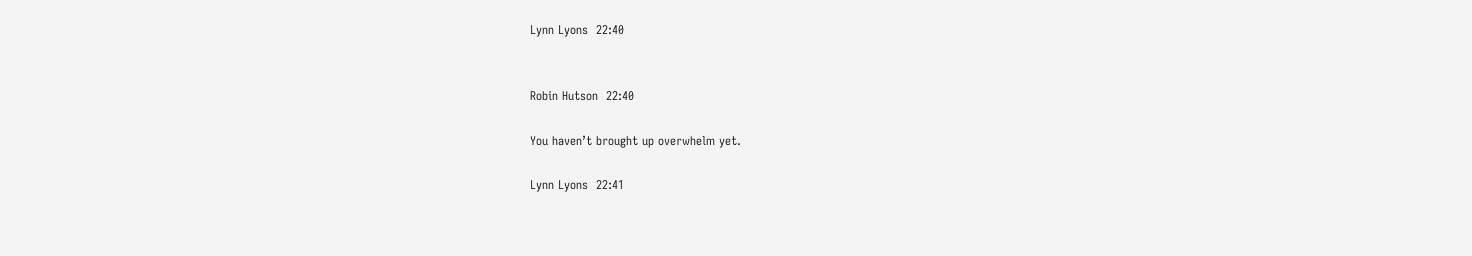Lynn Lyons  22:40


Robin Hutson  22:40

You haven’t brought up overwhelm yet.

Lynn Lyons  22:41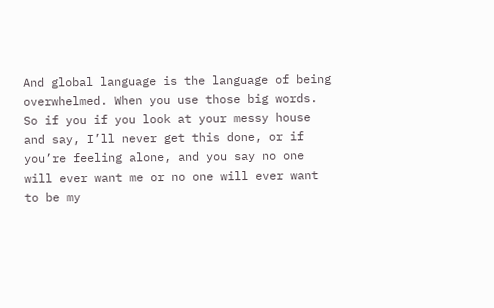And global language is the language of being overwhelmed. When you use those big words. So if you if you look at your messy house and say, I’ll never get this done, or if you’re feeling alone, and you say no one will ever want me or no one will ever want to be my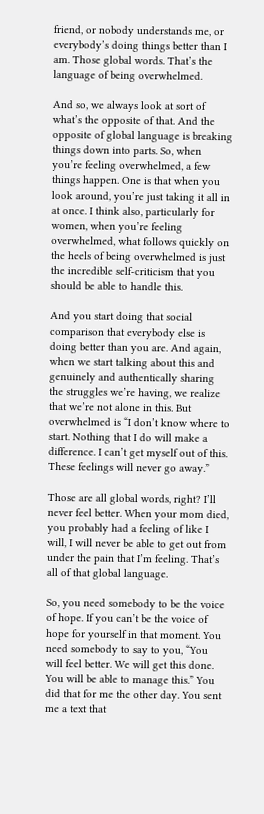friend, or nobody understands me, or everybody’s doing things better than I am. Those global words. That’s the language of being overwhelmed.

And so, we always look at sort of what’s the opposite of that. And the opposite of global language is breaking things down into parts. So, when you’re feeling overwhelmed, a few things happen. One is that when you look around, you’re just taking it all in at once. I think also, particularly for women, when you’re feeling overwhelmed, what follows quickly on the heels of being overwhelmed is just the incredible self-criticism that you should be able to handle this.

And you start doing that social comparison that everybody else is doing better than you are. And again, when we start talking about this and genuinely and authentically sharing the struggles we’re having, we realize that we’re not alone in this. But overwhelmed is “I don’t know where to start. Nothing that I do will make a difference. I can’t get myself out of this. These feelings will never go away.”

Those are all global words, right? I’ll never feel better. When your mom died, you probably had a feeling of like I will, I will never be able to get out from under the pain that I’m feeling. That’s all of that global language.

So, you need somebody to be the voice of hope. If you can’t be the voice of hope for yourself in that moment. You need somebody to say to you, “You will feel better. We will get this done. You will be able to manage this.” You did that for me the other day. You sent me a text that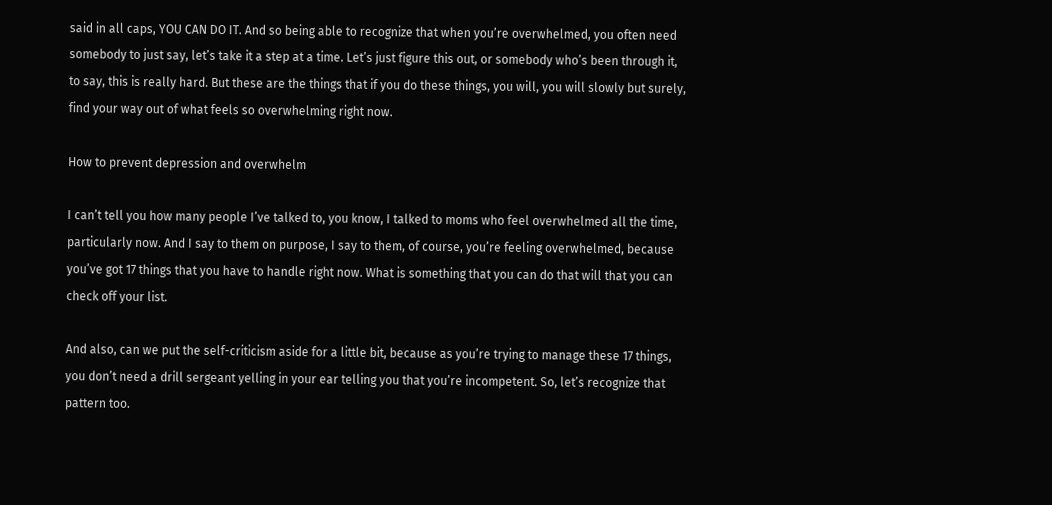said in all caps, YOU CAN DO IT. And so being able to recognize that when you’re overwhelmed, you often need somebody to just say, let’s take it a step at a time. Let’s just figure this out, or somebody who’s been through it, to say, this is really hard. But these are the things that if you do these things, you will, you will slowly but surely, find your way out of what feels so overwhelming right now.

How to prevent depression and overwhelm

I can’t tell you how many people I’ve talked to, you know, I talked to moms who feel overwhelmed all the time, particularly now. And I say to them on purpose, I say to them, of course, you’re feeling overwhelmed, because you’ve got 17 things that you have to handle right now. What is something that you can do that will that you can check off your list.

And also, can we put the self-criticism aside for a little bit, because as you’re trying to manage these 17 things, you don’t need a drill sergeant yelling in your ear telling you that you’re incompetent. So, let’s recognize that pattern too.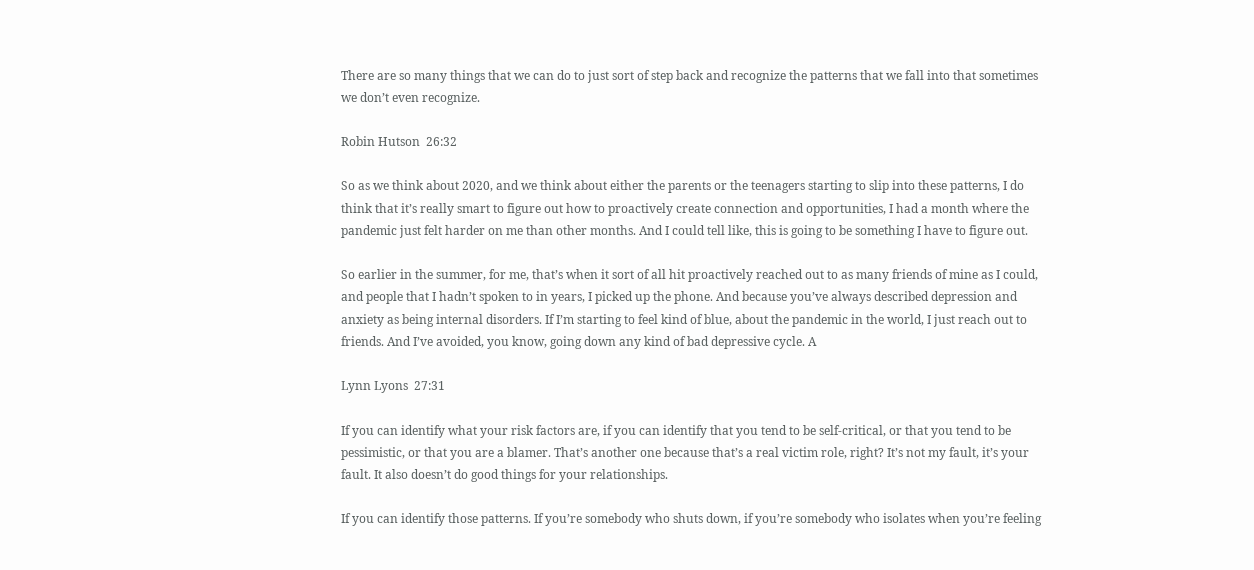There are so many things that we can do to just sort of step back and recognize the patterns that we fall into that sometimes we don’t even recognize.

Robin Hutson  26:32

So as we think about 2020, and we think about either the parents or the teenagers starting to slip into these patterns, I do think that it’s really smart to figure out how to proactively create connection and opportunities, I had a month where the pandemic just felt harder on me than other months. And I could tell like, this is going to be something I have to figure out.

So earlier in the summer, for me, that’s when it sort of all hit proactively reached out to as many friends of mine as I could, and people that I hadn’t spoken to in years, I picked up the phone. And because you’ve always described depression and anxiety as being internal disorders. If I’m starting to feel kind of blue, about the pandemic in the world, I just reach out to friends. And I’ve avoided, you know, going down any kind of bad depressive cycle. A

Lynn Lyons  27:31

If you can identify what your risk factors are, if you can identify that you tend to be self-critical, or that you tend to be pessimistic, or that you are a blamer. That’s another one because that’s a real victim role, right? It’s not my fault, it’s your fault. It also doesn’t do good things for your relationships.

If you can identify those patterns. If you’re somebody who shuts down, if you’re somebody who isolates when you’re feeling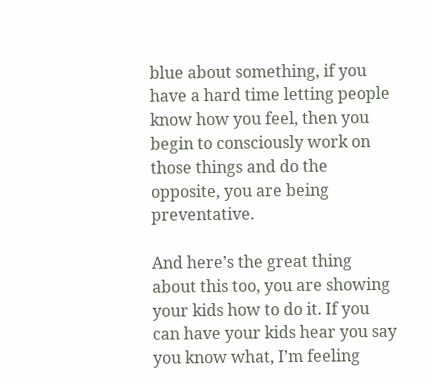blue about something, if you have a hard time letting people know how you feel, then you begin to consciously work on those things and do the opposite, you are being preventative.

And here’s the great thing about this too, you are showing your kids how to do it. If you can have your kids hear you say you know what, I’m feeling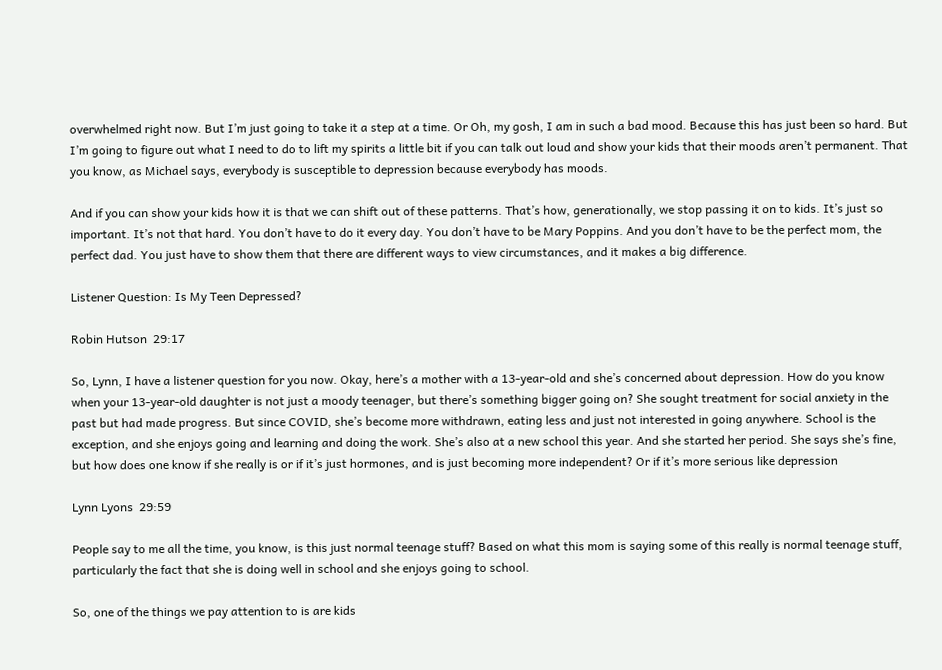overwhelmed right now. But I’m just going to take it a step at a time. Or Oh, my gosh, I am in such a bad mood. Because this has just been so hard. But I’m going to figure out what I need to do to lift my spirits a little bit if you can talk out loud and show your kids that their moods aren’t permanent. That you know, as Michael says, everybody is susceptible to depression because everybody has moods.

And if you can show your kids how it is that we can shift out of these patterns. That’s how, generationally, we stop passing it on to kids. It’s just so important. It’s not that hard. You don’t have to do it every day. You don’t have to be Mary Poppins. And you don’t have to be the perfect mom, the perfect dad. You just have to show them that there are different ways to view circumstances, and it makes a big difference.

Listener Question: Is My Teen Depressed?

Robin Hutson  29:17

So, Lynn, I have a listener question for you now. Okay, here’s a mother with a 13-year-old and she’s concerned about depression. How do you know when your 13-year-old daughter is not just a moody teenager, but there’s something bigger going on? She sought treatment for social anxiety in the past but had made progress. But since COVID, she’s become more withdrawn, eating less and just not interested in going anywhere. School is the exception, and she enjoys going and learning and doing the work. She’s also at a new school this year. And she started her period. She says she’s fine, but how does one know if she really is or if it’s just hormones, and is just becoming more independent? Or if it’s more serious like depression

Lynn Lyons  29:59

People say to me all the time, you know, is this just normal teenage stuff? Based on what this mom is saying some of this really is normal teenage stuff, particularly the fact that she is doing well in school and she enjoys going to school.

So, one of the things we pay attention to is are kids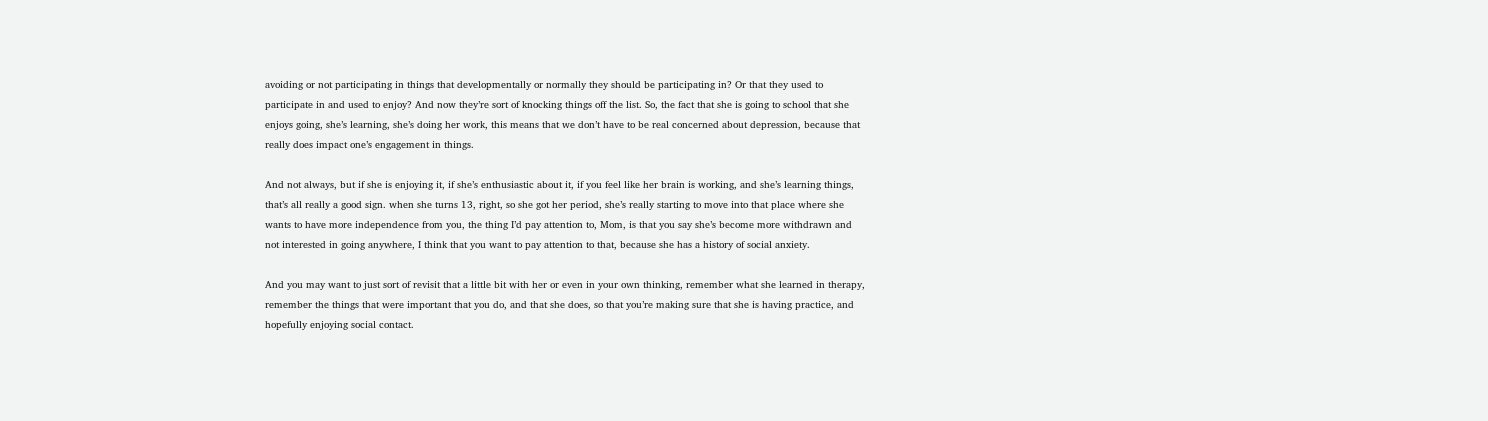avoiding or not participating in things that developmentally or normally they should be participating in? Or that they used to participate in and used to enjoy? And now they’re sort of knocking things off the list. So, the fact that she is going to school that she enjoys going, she’s learning, she’s doing her work, this means that we don’t have to be real concerned about depression, because that really does impact one’s engagement in things.

And not always, but if she is enjoying it, if she’s enthusiastic about it, if you feel like her brain is working, and she’s learning things, that’s all really a good sign. when she turns 13, right, so she got her period, she’s really starting to move into that place where she wants to have more independence from you, the thing I’d pay attention to, Mom, is that you say she’s become more withdrawn and not interested in going anywhere, I think that you want to pay attention to that, because she has a history of social anxiety.

And you may want to just sort of revisit that a little bit with her or even in your own thinking, remember what she learned in therapy, remember the things that were important that you do, and that she does, so that you’re making sure that she is having practice, and hopefully enjoying social contact.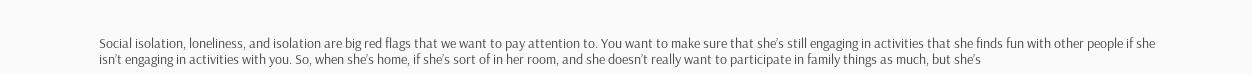Social isolation, loneliness, and isolation are big red flags that we want to pay attention to. You want to make sure that she’s still engaging in activities that she finds fun with other people if she isn’t engaging in activities with you. So, when she’s home, if she’s sort of in her room, and she doesn’t really want to participate in family things as much, but she’s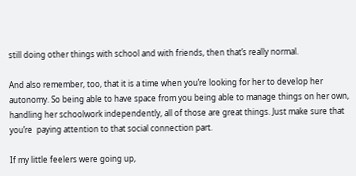still doing other things with school and with friends, then that’s really normal.

And also remember, too, that it is a time when you’re looking for her to develop her autonomy. So being able to have space from you being able to manage things on her own, handling her schoolwork independently, all of those are great things. Just make sure that you’re  paying attention to that social connection part.

If my little feelers were going up,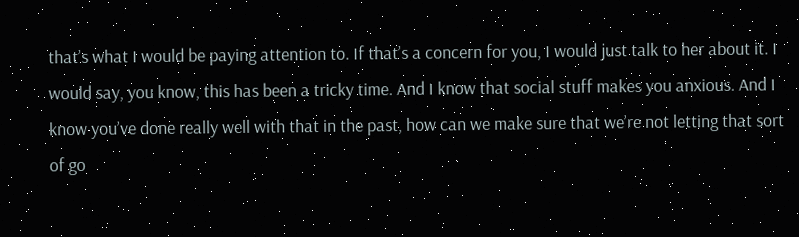that’s what I would be paying attention to. If that’s a concern for you, I would just talk to her about it. I would say, you know, this has been a tricky time. And I know that social stuff makes you anxious. And I know you’ve done really well with that in the past, how can we make sure that we’re not letting that sort of go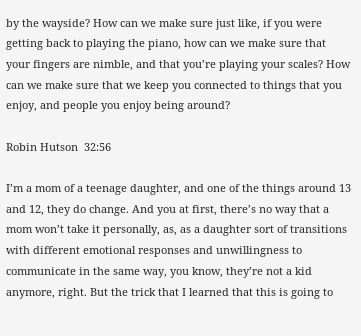by the wayside? How can we make sure just like, if you were getting back to playing the piano, how can we make sure that your fingers are nimble, and that you’re playing your scales? How can we make sure that we keep you connected to things that you enjoy, and people you enjoy being around?

Robin Hutson  32:56

I’m a mom of a teenage daughter, and one of the things around 13 and 12, they do change. And you at first, there’s no way that a mom won’t take it personally, as, as a daughter sort of transitions with different emotional responses and unwillingness to communicate in the same way, you know, they’re not a kid anymore, right. But the trick that I learned that this is going to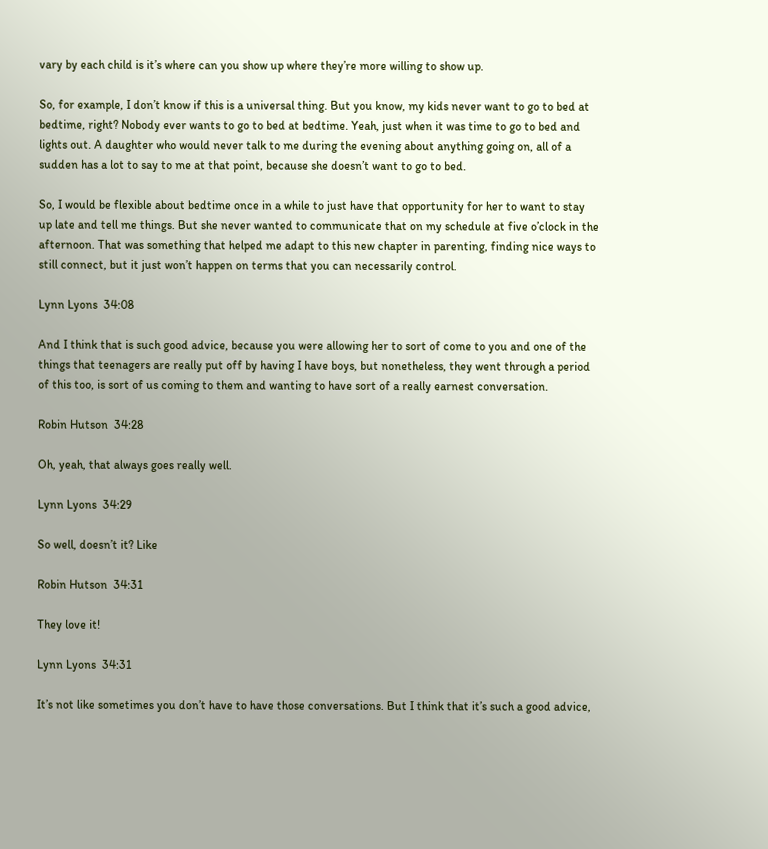vary by each child is it’s where can you show up where they’re more willing to show up.

So, for example, I don’t know if this is a universal thing. But you know, my kids never want to go to bed at bedtime, right? Nobody ever wants to go to bed at bedtime. Yeah, just when it was time to go to bed and lights out. A daughter who would never talk to me during the evening about anything going on, all of a sudden has a lot to say to me at that point, because she doesn’t want to go to bed.

So, I would be flexible about bedtime once in a while to just have that opportunity for her to want to stay up late and tell me things. But she never wanted to communicate that on my schedule at five o’clock in the afternoon. That was something that helped me adapt to this new chapter in parenting, finding nice ways to still connect, but it just won’t happen on terms that you can necessarily control.

Lynn Lyons  34:08

And I think that is such good advice, because you were allowing her to sort of come to you and one of the things that teenagers are really put off by having I have boys, but nonetheless, they went through a period of this too, is sort of us coming to them and wanting to have sort of a really earnest conversation.

Robin Hutson  34:28

Oh, yeah, that always goes really well.

Lynn Lyons  34:29

So well, doesn’t it? Like

Robin Hutson  34:31

They love it!

Lynn Lyons  34:31

It’s not like sometimes you don’t have to have those conversations. But I think that it’s such a good advice,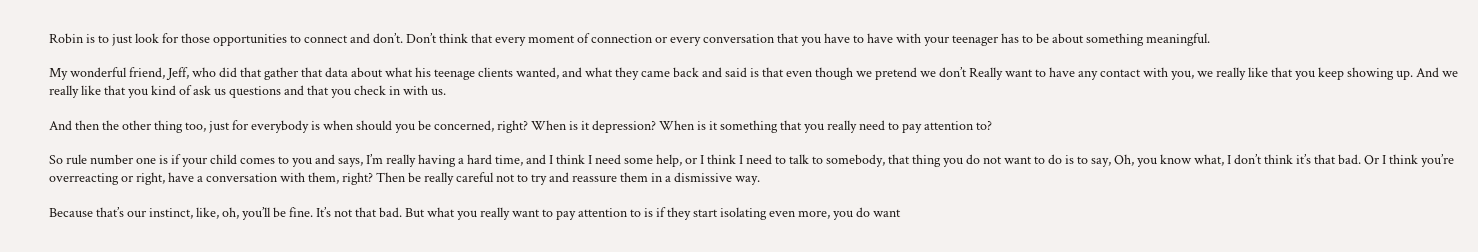Robin is to just look for those opportunities to connect and don’t. Don’t think that every moment of connection or every conversation that you have to have with your teenager has to be about something meaningful.

My wonderful friend, Jeff, who did that gather that data about what his teenage clients wanted, and what they came back and said is that even though we pretend we don’t Really want to have any contact with you, we really like that you keep showing up. And we really like that you kind of ask us questions and that you check in with us.

And then the other thing too, just for everybody is when should you be concerned, right? When is it depression? When is it something that you really need to pay attention to?

So rule number one is if your child comes to you and says, I’m really having a hard time, and I think I need some help, or I think I need to talk to somebody, that thing you do not want to do is to say, Oh, you know what, I don’t think it’s that bad. Or I think you’re overreacting or right, have a conversation with them, right? Then be really careful not to try and reassure them in a dismissive way.

Because that’s our instinct, like, oh, you’ll be fine. It’s not that bad. But what you really want to pay attention to is if they start isolating even more, you do want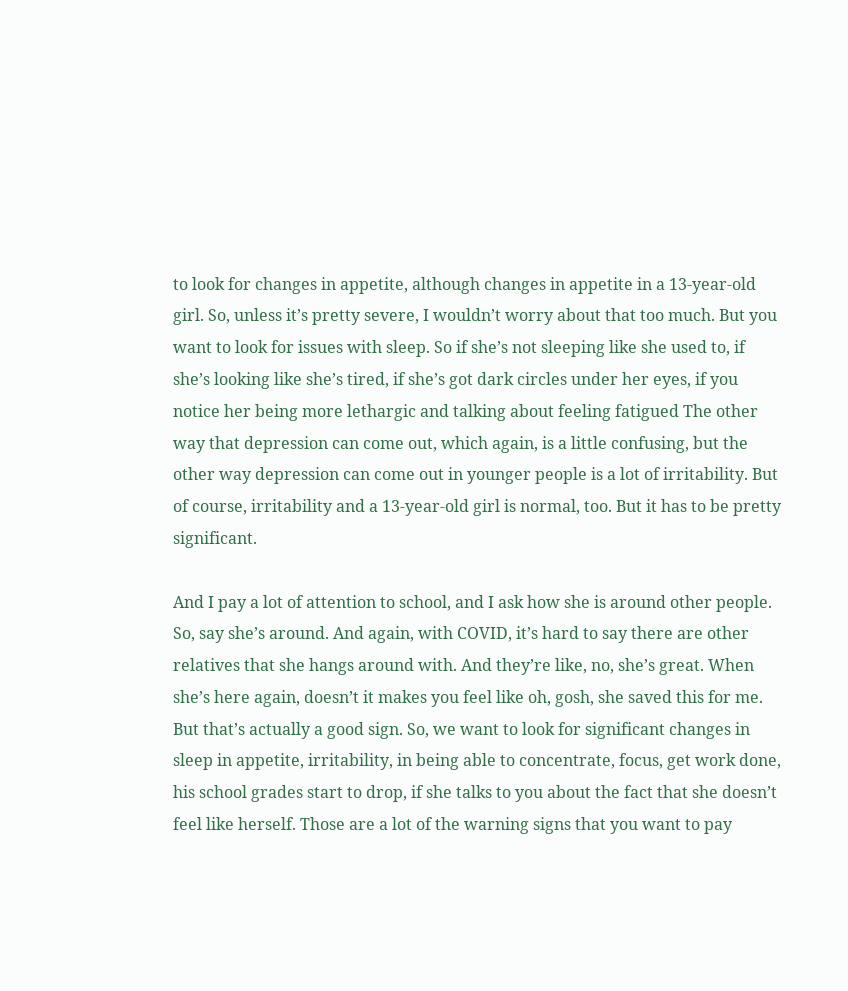to look for changes in appetite, although changes in appetite in a 13-year-old girl. So, unless it’s pretty severe, I wouldn’t worry about that too much. But you want to look for issues with sleep. So if she’s not sleeping like she used to, if she’s looking like she’s tired, if she’s got dark circles under her eyes, if you notice her being more lethargic and talking about feeling fatigued The other way that depression can come out, which again, is a little confusing, but the other way depression can come out in younger people is a lot of irritability. But of course, irritability and a 13-year-old girl is normal, too. But it has to be pretty significant.

And I pay a lot of attention to school, and I ask how she is around other people. So, say she’s around. And again, with COVID, it’s hard to say there are other relatives that she hangs around with. And they’re like, no, she’s great. When she’s here again, doesn’t it makes you feel like oh, gosh, she saved this for me. But that’s actually a good sign. So, we want to look for significant changes in sleep in appetite, irritability, in being able to concentrate, focus, get work done, his school grades start to drop, if she talks to you about the fact that she doesn’t feel like herself. Those are a lot of the warning signs that you want to pay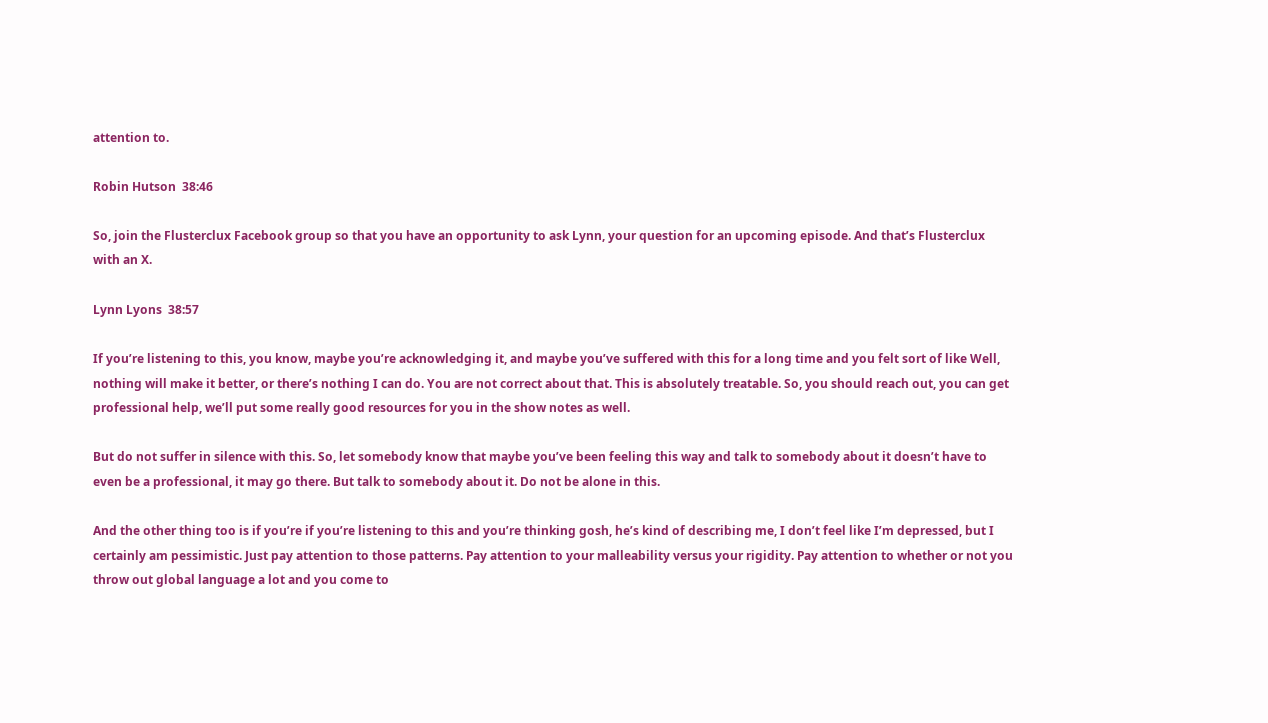attention to.

Robin Hutson  38:46

So, join the Flusterclux Facebook group so that you have an opportunity to ask Lynn, your question for an upcoming episode. And that’s Flusterclux with an X.

Lynn Lyons  38:57

If you’re listening to this, you know, maybe you’re acknowledging it, and maybe you’ve suffered with this for a long time and you felt sort of like Well, nothing will make it better, or there’s nothing I can do. You are not correct about that. This is absolutely treatable. So, you should reach out, you can get professional help, we’ll put some really good resources for you in the show notes as well.

But do not suffer in silence with this. So, let somebody know that maybe you’ve been feeling this way and talk to somebody about it doesn’t have to even be a professional, it may go there. But talk to somebody about it. Do not be alone in this.

And the other thing too is if you’re if you’re listening to this and you’re thinking gosh, he’s kind of describing me, I don’t feel like I’m depressed, but I certainly am pessimistic. Just pay attention to those patterns. Pay attention to your malleability versus your rigidity. Pay attention to whether or not you throw out global language a lot and you come to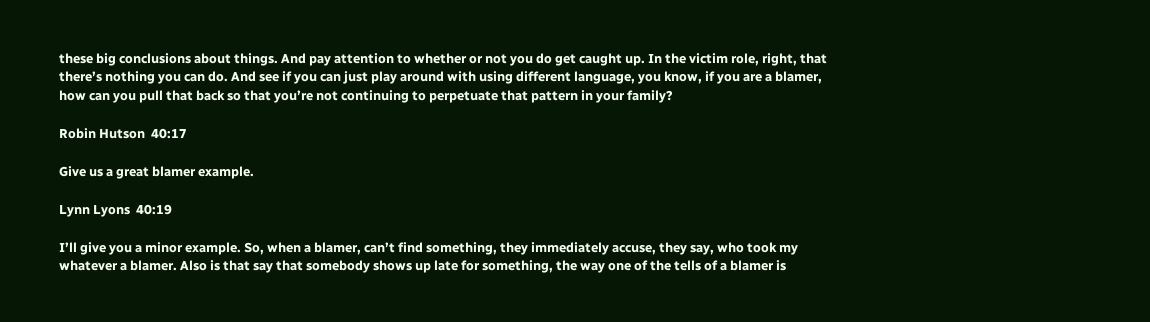these big conclusions about things. And pay attention to whether or not you do get caught up. In the victim role, right, that there’s nothing you can do. And see if you can just play around with using different language, you know, if you are a blamer, how can you pull that back so that you’re not continuing to perpetuate that pattern in your family?

Robin Hutson  40:17

Give us a great blamer example.

Lynn Lyons  40:19

I’ll give you a minor example. So, when a blamer, can’t find something, they immediately accuse, they say, who took my whatever a blamer. Also is that say that somebody shows up late for something, the way one of the tells of a blamer is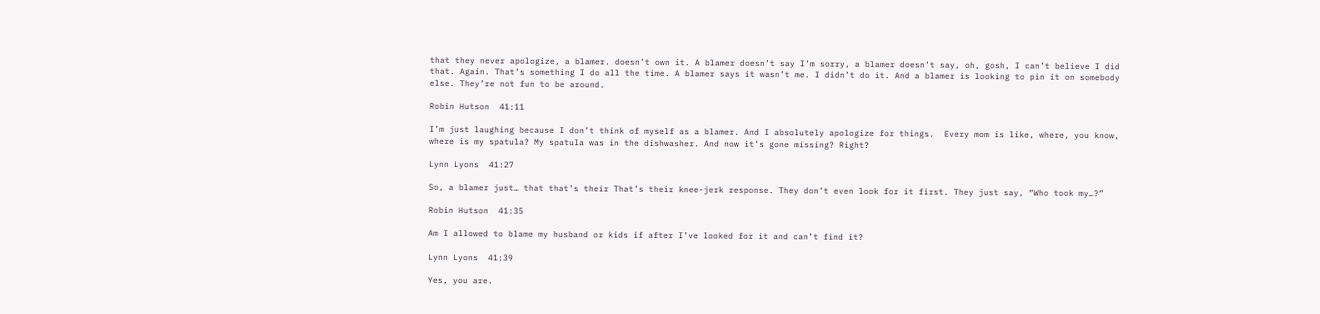that they never apologize, a blamer. doesn’t own it. A blamer doesn’t say I’m sorry, a blamer doesn’t say, oh, gosh, I can’t believe I did that. Again. That’s something I do all the time. A blamer says it wasn’t me. I didn’t do it. And a blamer is looking to pin it on somebody else. They’re not fun to be around.

Robin Hutson  41:11

I’m just laughing because I don’t think of myself as a blamer. And I absolutely apologize for things.  Every mom is like, where, you know, where is my spatula? My spatula was in the dishwasher. And now it’s gone missing? Right?

Lynn Lyons  41:27

So, a blamer just… that that’s their That’s their knee-jerk response. They don’t even look for it first. They just say, “Who took my…?”

Robin Hutson  41:35

Am I allowed to blame my husband or kids if after I’ve looked for it and can’t find it?

Lynn Lyons  41:39

Yes, you are.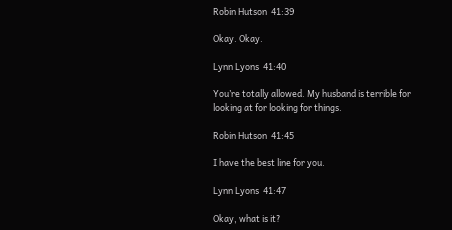Robin Hutson  41:39

Okay. Okay.

Lynn Lyons  41:40

You’re totally allowed. My husband is terrible for looking at for looking for things.

Robin Hutson  41:45

I have the best line for you.

Lynn Lyons  41:47

Okay, what is it?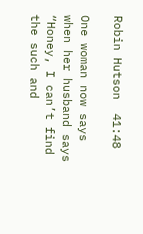Robin Hutson  41:48

One woman now says when her husband says “Honey, I can’t find the such and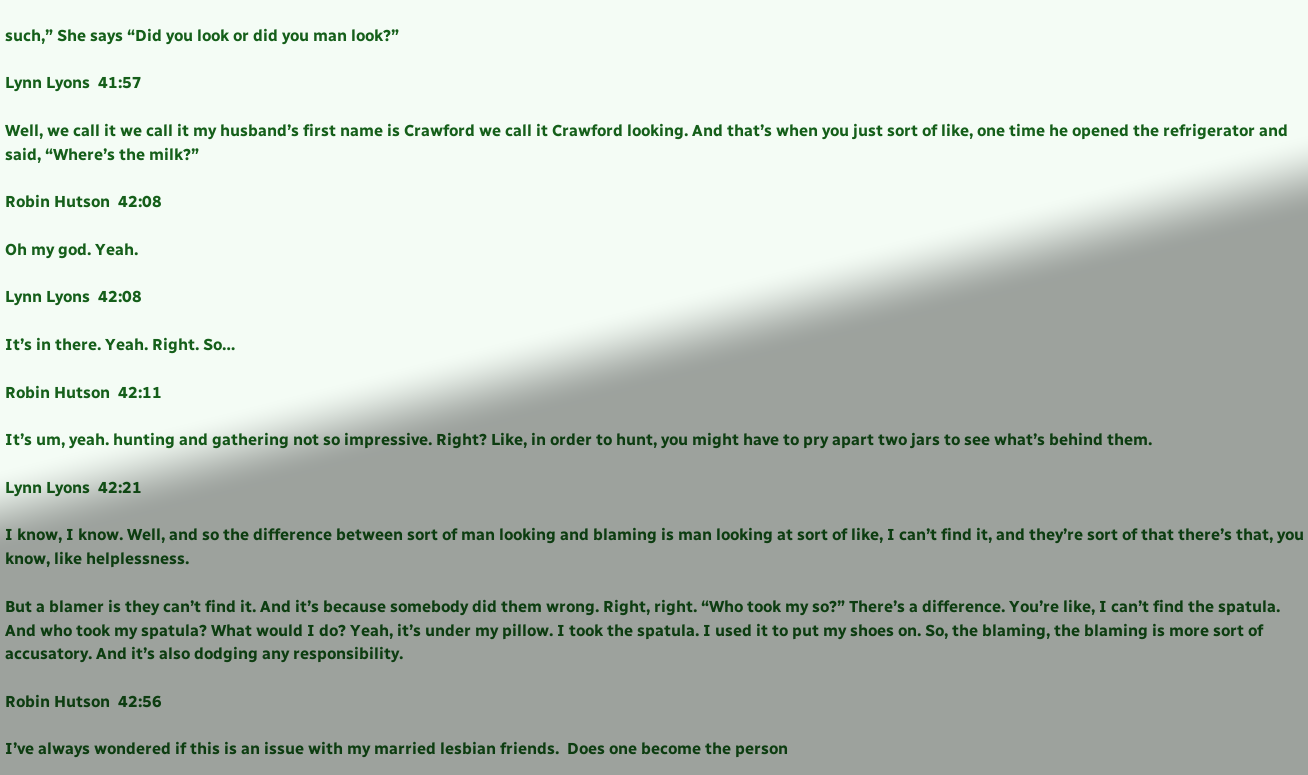such,” She says “Did you look or did you man look?”

Lynn Lyons  41:57

Well, we call it we call it my husband’s first name is Crawford we call it Crawford looking. And that’s when you just sort of like, one time he opened the refrigerator and said, “Where’s the milk?”

Robin Hutson  42:08

Oh my god. Yeah.

Lynn Lyons  42:08

It’s in there. Yeah. Right. So…

Robin Hutson  42:11

It’s um, yeah. hunting and gathering not so impressive. Right? Like, in order to hunt, you might have to pry apart two jars to see what’s behind them.

Lynn Lyons  42:21

I know, I know. Well, and so the difference between sort of man looking and blaming is man looking at sort of like, I can’t find it, and they’re sort of that there’s that, you know, like helplessness.

But a blamer is they can’t find it. And it’s because somebody did them wrong. Right, right. “Who took my so?” There’s a difference. You’re like, I can’t find the spatula. And who took my spatula? What would I do? Yeah, it’s under my pillow. I took the spatula. I used it to put my shoes on. So, the blaming, the blaming is more sort of accusatory. And it’s also dodging any responsibility.

Robin Hutson  42:56

I’ve always wondered if this is an issue with my married lesbian friends.  Does one become the person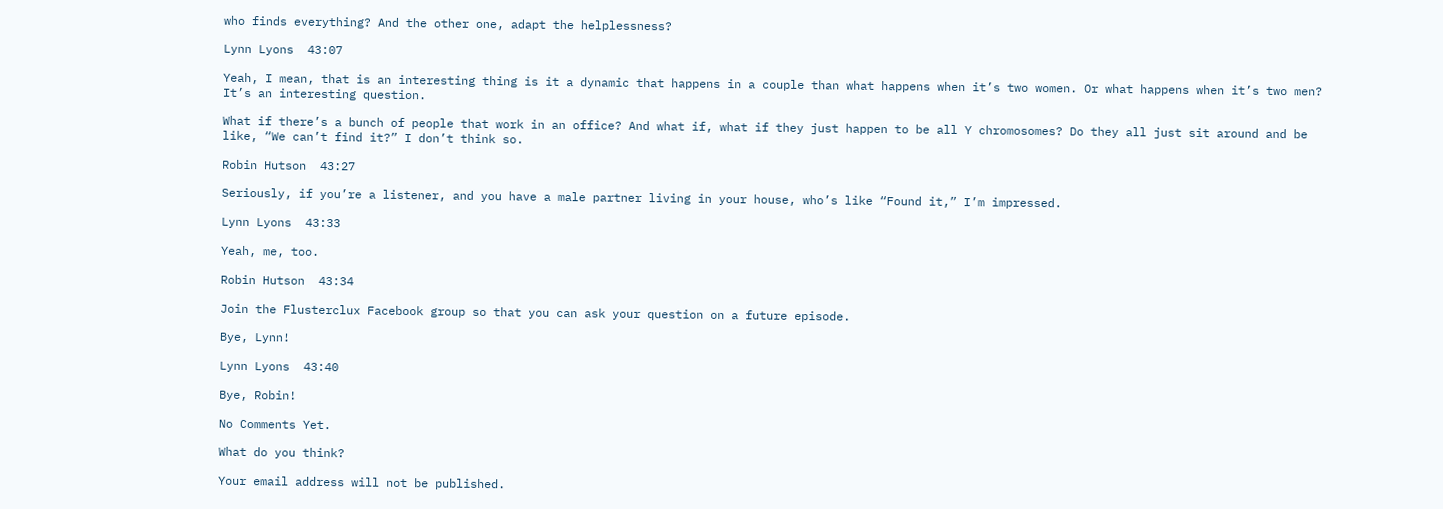who finds everything? And the other one, adapt the helplessness?

Lynn Lyons  43:07

Yeah, I mean, that is an interesting thing is it a dynamic that happens in a couple than what happens when it’s two women. Or what happens when it’s two men? It’s an interesting question.

What if there’s a bunch of people that work in an office? And what if, what if they just happen to be all Y chromosomes? Do they all just sit around and be like, “We can’t find it?” I don’t think so.

Robin Hutson  43:27

Seriously, if you’re a listener, and you have a male partner living in your house, who’s like “Found it,” I’m impressed.

Lynn Lyons  43:33

Yeah, me, too.

Robin Hutson  43:34

Join the Flusterclux Facebook group so that you can ask your question on a future episode.

Bye, Lynn!

Lynn Lyons  43:40

Bye, Robin!

No Comments Yet.

What do you think?

Your email address will not be published.